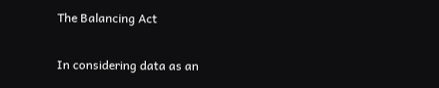The Balancing Act

In considering data as an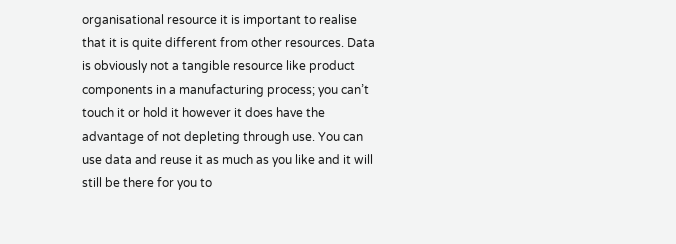organisational resource it is important to realise that it is quite different from other resources. Data is obviously not a tangible resource like product components in a manufacturing process; you can’t touch it or hold it however it does have the advantage of not depleting through use. You can use data and reuse it as much as you like and it will still be there for you to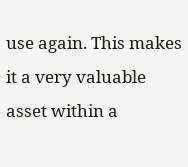use again. This makes it a very valuable asset within a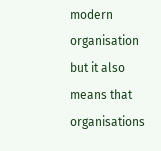modern organisation but it also means that organisations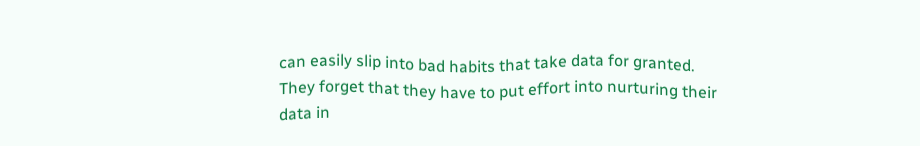can easily slip into bad habits that take data for granted. They forget that they have to put effort into nurturing their data in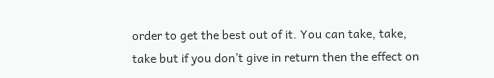order to get the best out of it. You can take, take, take but if you don’t give in return then the effect on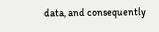data, and consequently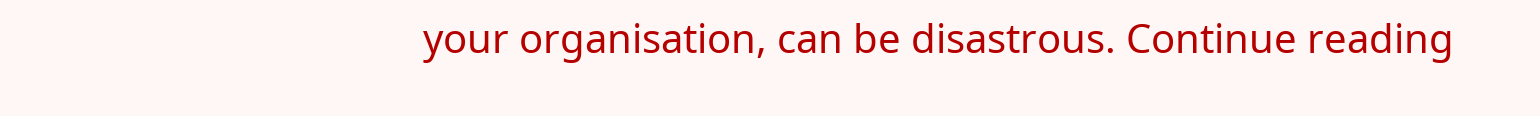your organisation, can be disastrous. Continue reading